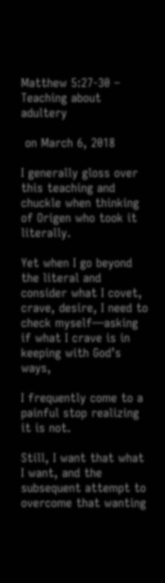Matthew 5:27-30 – Teaching about adultery

 on March 6, 2018

I generally gloss over this teaching and chuckle when thinking of Origen who took it literally.

Yet when I go beyond the literal and consider what I covet, crave, desire, I need to check myself—asking if what I crave is in keeping with God’s ways,

I frequently come to a painful stop realizing it is not.

Still, I want that what I want, and the subsequent attempt to overcome that wanting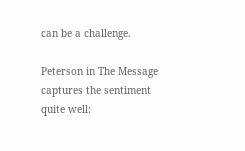can be a challenge.

Peterson in The Message captures the sentiment quite well: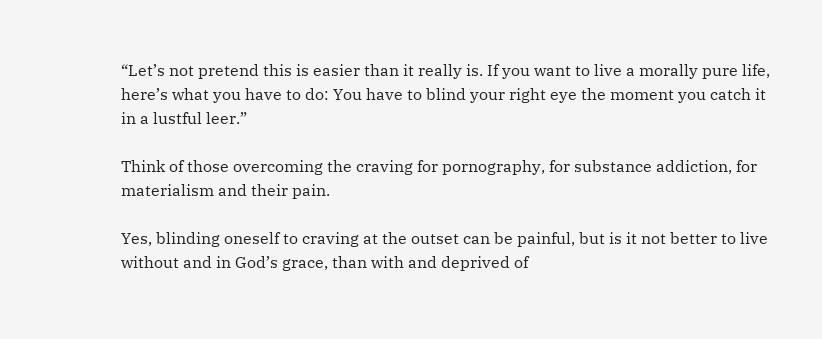“Let’s not pretend this is easier than it really is. If you want to live a morally pure life, here’s what you have to do: You have to blind your right eye the moment you catch it in a lustful leer.”

Think of those overcoming the craving for pornography, for substance addiction, for materialism and their pain.

Yes, blinding oneself to craving at the outset can be painful, but is it not better to live without and in God’s grace, than with and deprived of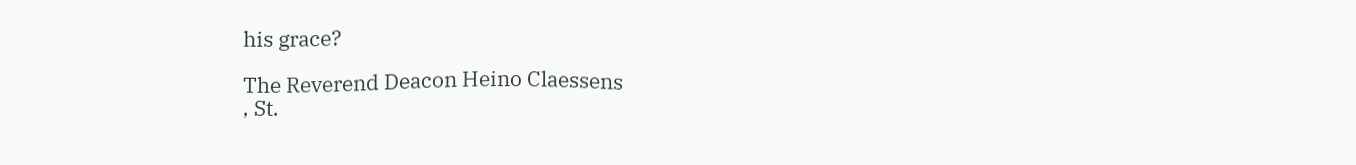his grace?

The Reverend Deacon Heino Claessens
, St.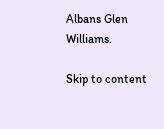Albans Glen Williams.

Skip to content